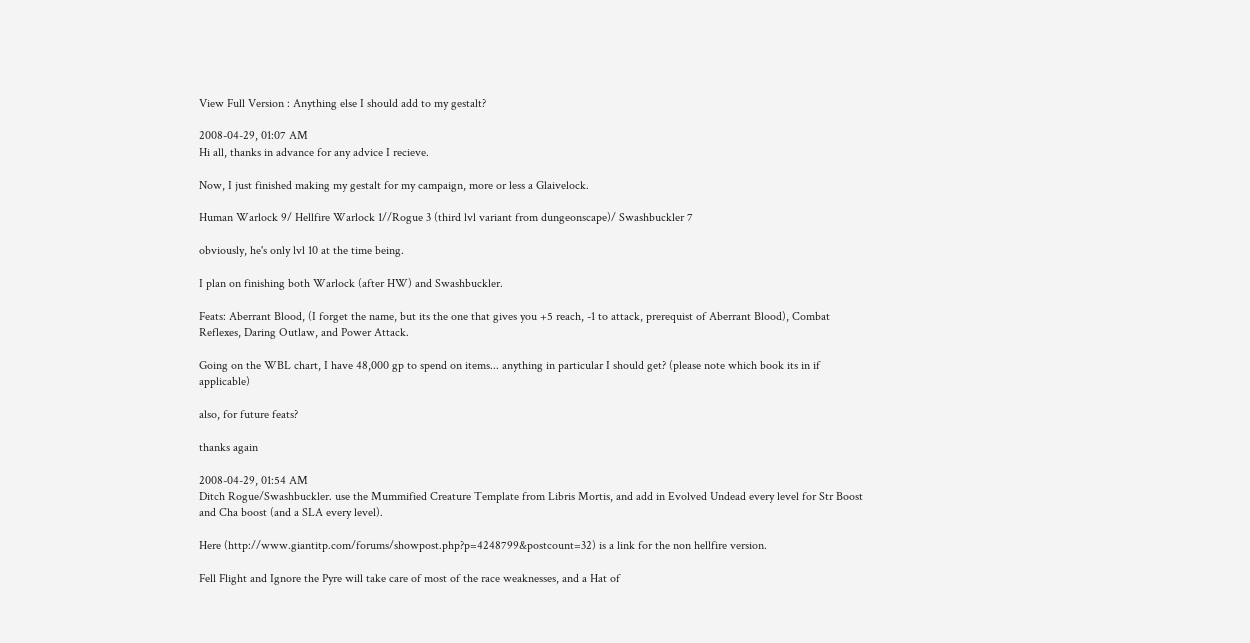View Full Version : Anything else I should add to my gestalt?

2008-04-29, 01:07 AM
Hi all, thanks in advance for any advice I recieve.

Now, I just finished making my gestalt for my campaign, more or less a Glaivelock.

Human Warlock 9/ Hellfire Warlock 1//Rogue 3 (third lvl variant from dungeonscape)/ Swashbuckler 7

obviously, he's only lvl 10 at the time being.

I plan on finishing both Warlock (after HW) and Swashbuckler.

Feats: Aberrant Blood, (I forget the name, but its the one that gives you +5 reach, -1 to attack, prerequist of Aberrant Blood), Combat Reflexes, Daring Outlaw, and Power Attack.

Going on the WBL chart, I have 48,000 gp to spend on items... anything in particular I should get? (please note which book its in if applicable)

also, for future feats?

thanks again

2008-04-29, 01:54 AM
Ditch Rogue/Swashbuckler. use the Mummified Creature Template from Libris Mortis, and add in Evolved Undead every level for Str Boost and Cha boost (and a SLA every level).

Here (http://www.giantitp.com/forums/showpost.php?p=4248799&postcount=32) is a link for the non hellfire version.

Fell Flight and Ignore the Pyre will take care of most of the race weaknesses, and a Hat of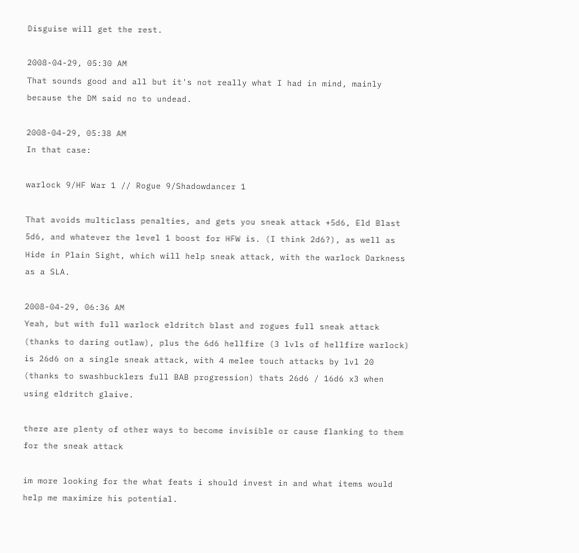Disguise will get the rest.

2008-04-29, 05:30 AM
That sounds good and all but it's not really what I had in mind, mainly because the DM said no to undead.

2008-04-29, 05:38 AM
In that case:

warlock 9/HF War 1 // Rogue 9/Shadowdancer 1

That avoids multiclass penalties, and gets you sneak attack +5d6, Eld Blast 5d6, and whatever the level 1 boost for HFW is. (I think 2d6?), as well as Hide in Plain Sight, which will help sneak attack, with the warlock Darkness as a SLA.

2008-04-29, 06:36 AM
Yeah, but with full warlock eldritch blast and rogues full sneak attack (thanks to daring outlaw), plus the 6d6 hellfire (3 lvls of hellfire warlock) is 26d6 on a single sneak attack, with 4 melee touch attacks by lvl 20 (thanks to swashbucklers full BAB progression) thats 26d6 / 16d6 x3 when using eldritch glaive.

there are plenty of other ways to become invisible or cause flanking to them for the sneak attack

im more looking for the what feats i should invest in and what items would help me maximize his potential.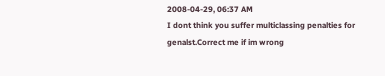2008-04-29, 06:37 AM
I dont think you suffer multiclassing penalties for genalst.Correct me if im wrong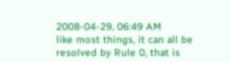2008-04-29, 06:49 AM
like most things, it can all be resolved by Rule 0, that is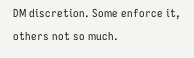DM discretion. Some enforce it, others not so much.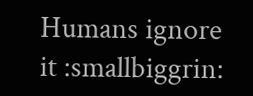Humans ignore it :smallbiggrin: